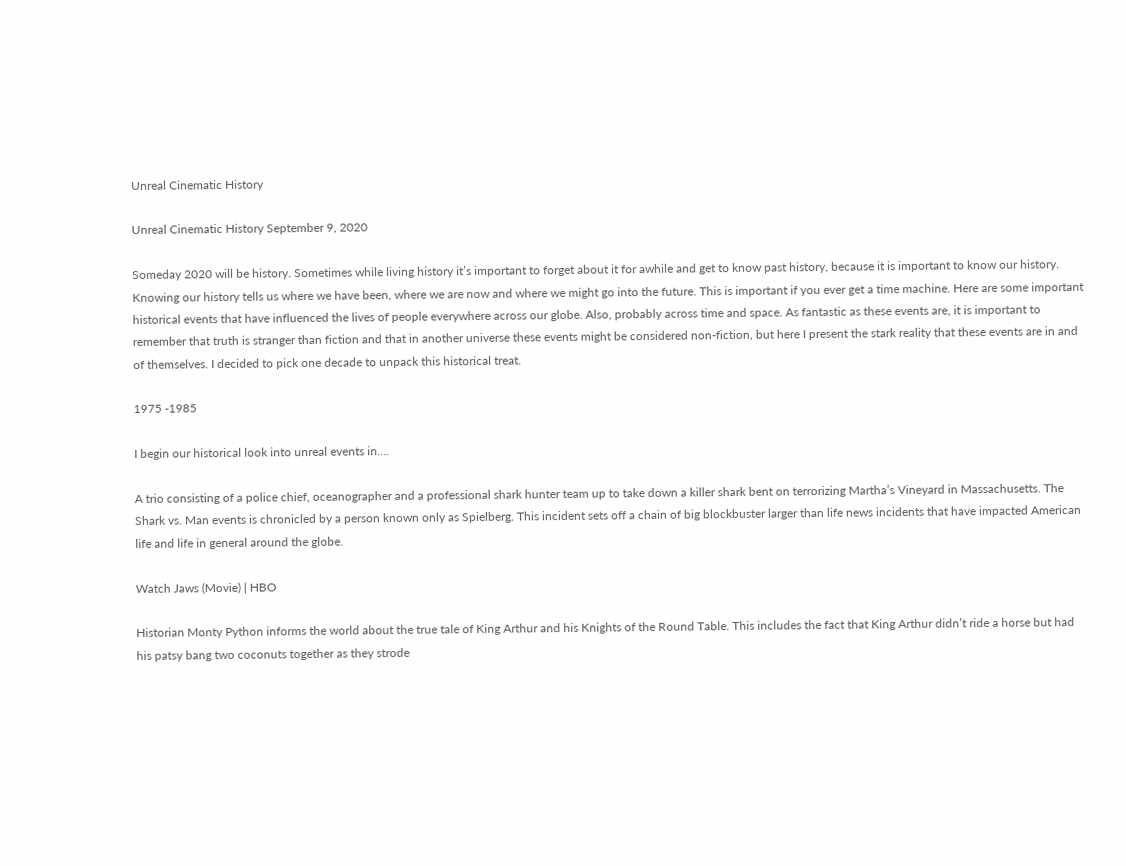Unreal Cinematic History

Unreal Cinematic History September 9, 2020

Someday 2020 will be history. Sometimes while living history it’s important to forget about it for awhile and get to know past history, because it is important to know our history.  Knowing our history tells us where we have been, where we are now and where we might go into the future. This is important if you ever get a time machine. Here are some important historical events that have influenced the lives of people everywhere across our globe. Also, probably across time and space. As fantastic as these events are, it is important to remember that truth is stranger than fiction and that in another universe these events might be considered non-fiction, but here I present the stark reality that these events are in and of themselves. I decided to pick one decade to unpack this historical treat.

1975 -1985

I begin our historical look into unreal events in….

A trio consisting of a police chief, oceanographer and a professional shark hunter team up to take down a killer shark bent on terrorizing Martha’s Vineyard in Massachusetts. The Shark vs. Man events is chronicled by a person known only as Spielberg. This incident sets off a chain of big blockbuster larger than life news incidents that have impacted American life and life in general around the globe.

Watch Jaws (Movie) | HBO

Historian Monty Python informs the world about the true tale of King Arthur and his Knights of the Round Table. This includes the fact that King Arthur didn’t ride a horse but had his patsy bang two coconuts together as they strode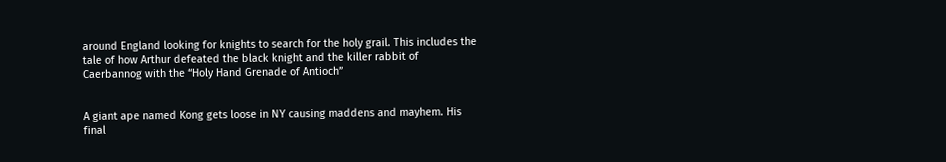around England looking for knights to search for the holy grail. This includes the tale of how Arthur defeated the black knight and the killer rabbit of Caerbannog with the “Holy Hand Grenade of Antioch”


A giant ape named Kong gets loose in NY causing maddens and mayhem. His final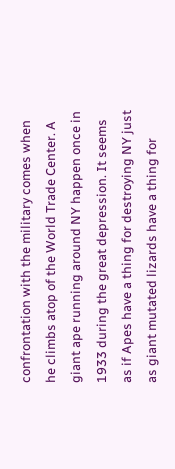confrontation with the military comes when he climbs atop of the World Trade Center. A giant ape running around NY happen once in 1933 during the great depression. It seems as if Apes have a thing for destroying NY just as giant mutated lizards have a thing for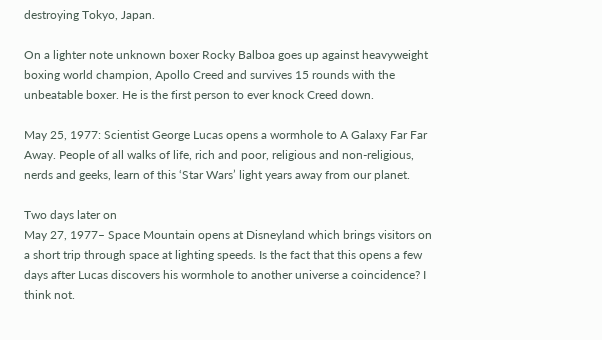destroying Tokyo, Japan.

On a lighter note unknown boxer Rocky Balboa goes up against heavyweight boxing world champion, Apollo Creed and survives 15 rounds with the unbeatable boxer. He is the first person to ever knock Creed down.

May 25, 1977: Scientist George Lucas opens a wormhole to A Galaxy Far Far Away. People of all walks of life, rich and poor, religious and non-religious, nerds and geeks, learn of this ‘Star Wars’ light years away from our planet.

Two days later on
May 27, 1977– Space Mountain opens at Disneyland which brings visitors on a short trip through space at lighting speeds. Is the fact that this opens a few days after Lucas discovers his wormhole to another universe a coincidence? I think not.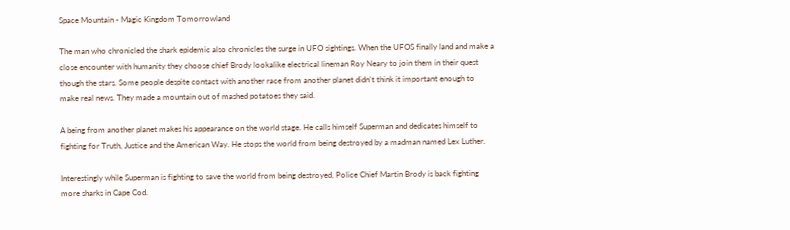Space Mountain - Magic Kingdom Tomorrowland

The man who chronicled the shark epidemic also chronicles the surge in UFO sightings. When the UFOS finally land and make a close encounter with humanity they choose chief Brody lookalike electrical lineman Roy Neary to join them in their quest though the stars. Some people despite contact with another race from another planet didn’t think it important enough to make real news. They made a mountain out of mashed potatoes they said.

A being from another planet makes his appearance on the world stage. He calls himself Superman and dedicates himself to fighting for Truth, Justice and the American Way. He stops the world from being destroyed by a madman named Lex Luther.

Interestingly while Superman is fighting to save the world from being destroyed, Police Chief Martin Brody is back fighting more sharks in Cape Cod.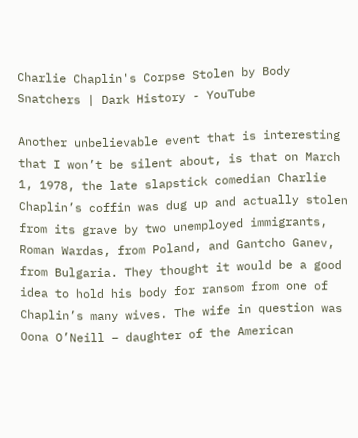Charlie Chaplin's Corpse Stolen by Body Snatchers | Dark History - YouTube

Another unbelievable event that is interesting that I won’t be silent about, is that on March 1, 1978, the late slapstick comedian Charlie Chaplin’s coffin was dug up and actually stolen from its grave by two unemployed immigrants, Roman Wardas, from Poland, and Gantcho Ganev, from Bulgaria. They thought it would be a good idea to hold his body for ransom from one of Chaplin’s many wives. The wife in question was Oona O’Neill – daughter of the American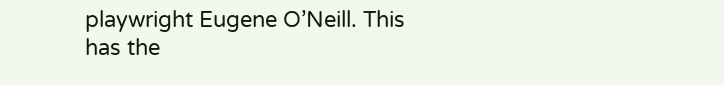playwright Eugene O’Neill. This has the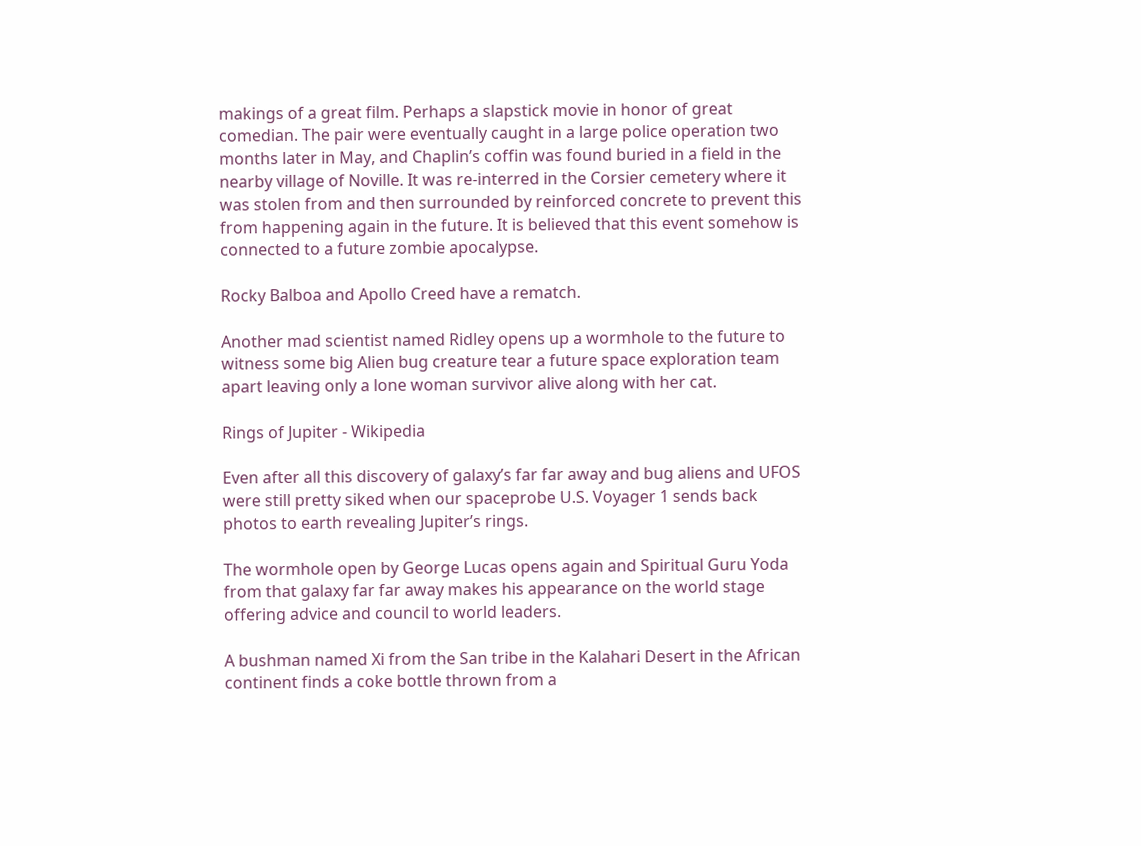makings of a great film. Perhaps a slapstick movie in honor of great comedian. The pair were eventually caught in a large police operation two months later in May, and Chaplin’s coffin was found buried in a field in the nearby village of Noville. It was re-interred in the Corsier cemetery where it was stolen from and then surrounded by reinforced concrete to prevent this from happening again in the future. It is believed that this event somehow is connected to a future zombie apocalypse.

Rocky Balboa and Apollo Creed have a rematch.

Another mad scientist named Ridley opens up a wormhole to the future to witness some big Alien bug creature tear a future space exploration team apart leaving only a lone woman survivor alive along with her cat.

Rings of Jupiter - Wikipedia

Even after all this discovery of galaxy’s far far away and bug aliens and UFOS were still pretty siked when our spaceprobe U.S. Voyager 1 sends back photos to earth revealing Jupiter’s rings.

The wormhole open by George Lucas opens again and Spiritual Guru Yoda from that galaxy far far away makes his appearance on the world stage offering advice and council to world leaders.

A bushman named Xi from the San tribe in the Kalahari Desert in the African continent finds a coke bottle thrown from a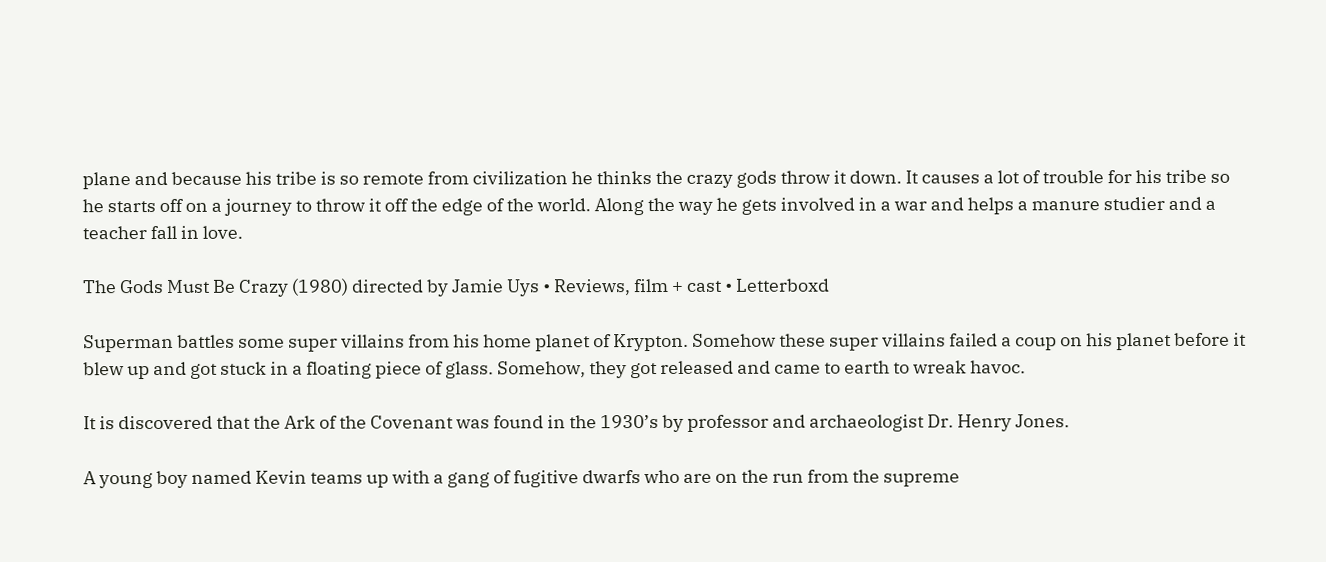plane and because his tribe is so remote from civilization he thinks the crazy gods throw it down. It causes a lot of trouble for his tribe so he starts off on a journey to throw it off the edge of the world. Along the way he gets involved in a war and helps a manure studier and a teacher fall in love.

The Gods Must Be Crazy (1980) directed by Jamie Uys • Reviews, film + cast • Letterboxd

Superman battles some super villains from his home planet of Krypton. Somehow these super villains failed a coup on his planet before it blew up and got stuck in a floating piece of glass. Somehow, they got released and came to earth to wreak havoc.

It is discovered that the Ark of the Covenant was found in the 1930’s by professor and archaeologist Dr. Henry Jones.

A young boy named Kevin teams up with a gang of fugitive dwarfs who are on the run from the supreme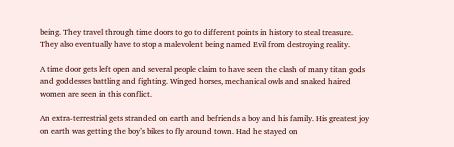being. They travel through time doors to go to different points in history to steal treasure. They also eventually have to stop a malevolent being named Evil from destroying reality.

A time door gets left open and several people claim to have seen the clash of many titan gods and goddesses battling and fighting. Winged horses, mechanical owls and snaked haired women are seen in this conflict.

An extra-terrestrial gets stranded on earth and befriends a boy and his family. His greatest joy on earth was getting the boy’s bikes to fly around town. Had he stayed on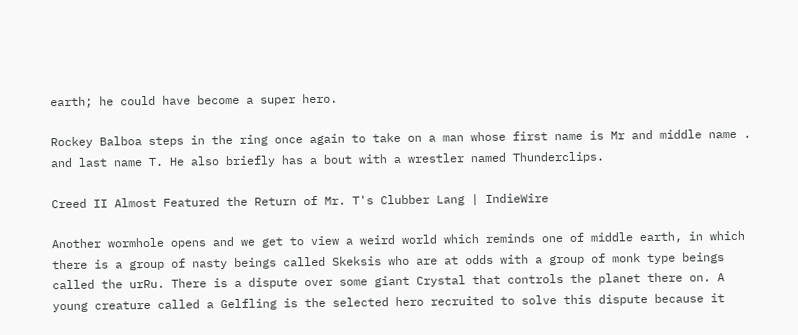earth; he could have become a super hero.

Rockey Balboa steps in the ring once again to take on a man whose first name is Mr and middle name . and last name T. He also briefly has a bout with a wrestler named Thunderclips.

Creed II Almost Featured the Return of Mr. T's Clubber Lang | IndieWire

Another wormhole opens and we get to view a weird world which reminds one of middle earth, in which there is a group of nasty beings called Skeksis who are at odds with a group of monk type beings called the urRu. There is a dispute over some giant Crystal that controls the planet there on. A young creature called a Gelfling is the selected hero recruited to solve this dispute because it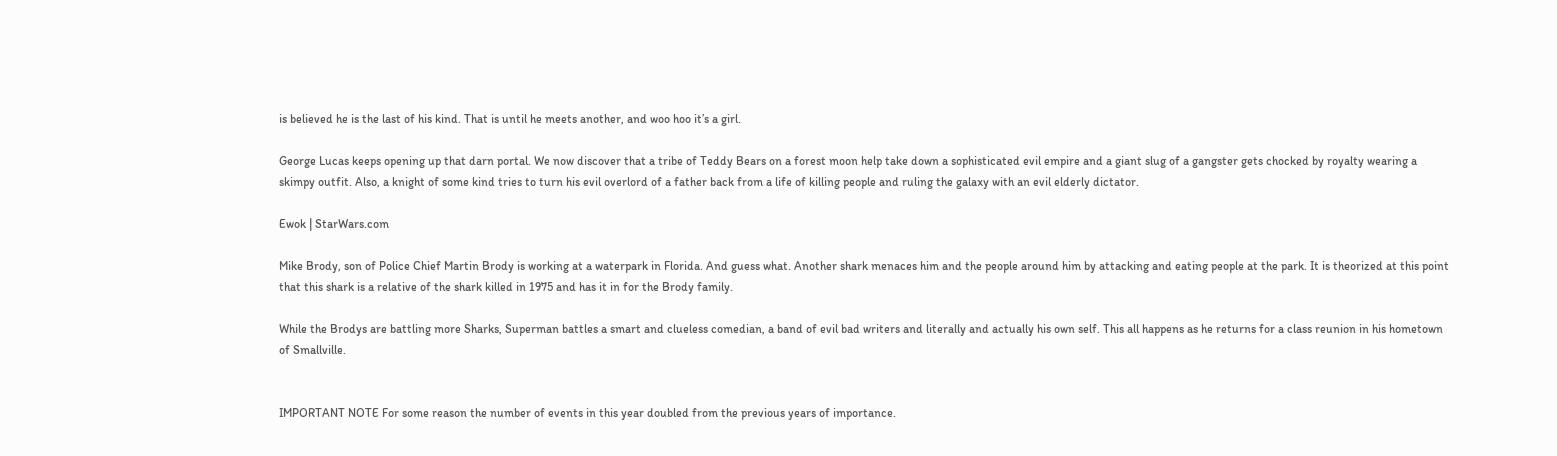is believed he is the last of his kind. That is until he meets another, and woo hoo it’s a girl.

George Lucas keeps opening up that darn portal. We now discover that a tribe of Teddy Bears on a forest moon help take down a sophisticated evil empire and a giant slug of a gangster gets chocked by royalty wearing a skimpy outfit. Also, a knight of some kind tries to turn his evil overlord of a father back from a life of killing people and ruling the galaxy with an evil elderly dictator.

Ewok | StarWars.com

Mike Brody, son of Police Chief Martin Brody is working at a waterpark in Florida. And guess what. Another shark menaces him and the people around him by attacking and eating people at the park. It is theorized at this point that this shark is a relative of the shark killed in 1975 and has it in for the Brody family.

While the Brodys are battling more Sharks, Superman battles a smart and clueless comedian, a band of evil bad writers and literally and actually his own self. This all happens as he returns for a class reunion in his hometown of Smallville.


IMPORTANT NOTE For some reason the number of events in this year doubled from the previous years of importance.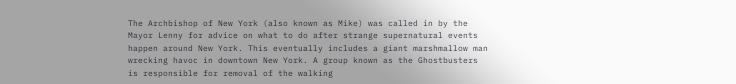The Archbishop of New York (also known as Mike) was called in by the Mayor Lenny for advice on what to do after strange supernatural events happen around New York. This eventually includes a giant marshmallow man wrecking havoc in downtown New York. A group known as the Ghostbusters is responsible for removal of the walking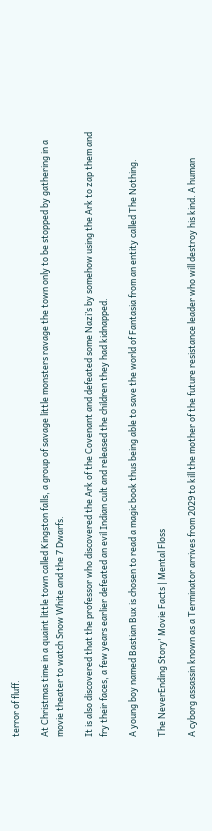terror of fluff.

At Christmas time in a quaint little town called Kingston falls, a group of savage little monsters ravage the town only to be stopped by gathering in a movie theater to watch Snow White and the 7 Dwarfs.

It is also discovered that the professor who discovered the Ark of the Covenant and defeated some Nazi’s by somehow using the Ark to zap them and fry their faces, a few years earlier defeated an evil Indian cult and released the children they had kidnapped.

A young boy named Bastian Bux is chosen to read a magic book thus being able to save the world of Fantasia from an entity called The Nothing.

The NeverEnding Story' Movie Facts | Mental Floss

A cyborg assassin known as a Terminator arrives from 2029 to kill the mother of the future resistance leader who will destroy his kind. A human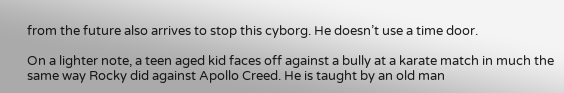from the future also arrives to stop this cyborg. He doesn’t use a time door.

On a lighter note, a teen aged kid faces off against a bully at a karate match in much the same way Rocky did against Apollo Creed. He is taught by an old man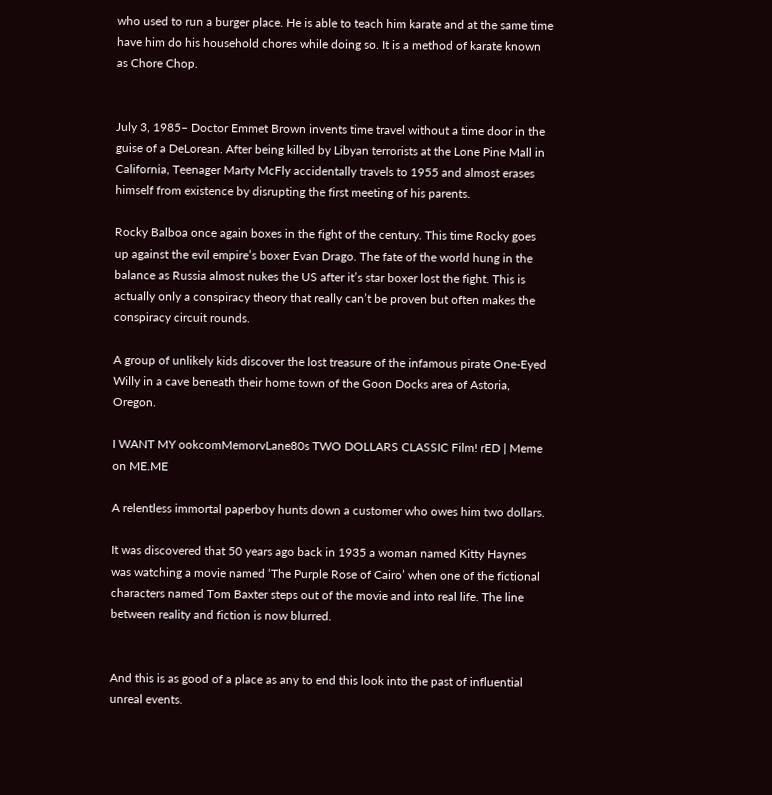who used to run a burger place. He is able to teach him karate and at the same time have him do his household chores while doing so. It is a method of karate known as Chore Chop.


July 3, 1985– Doctor Emmet Brown invents time travel without a time door in the guise of a DeLorean. After being killed by Libyan terrorists at the Lone Pine Mall in California, Teenager Marty McFly accidentally travels to 1955 and almost erases himself from existence by disrupting the first meeting of his parents.

Rocky Balboa once again boxes in the fight of the century. This time Rocky goes up against the evil empire’s boxer Evan Drago. The fate of the world hung in the balance as Russia almost nukes the US after it’s star boxer lost the fight. This is actually only a conspiracy theory that really can’t be proven but often makes the conspiracy circuit rounds.

A group of unlikely kids discover the lost treasure of the infamous pirate One-Eyed Willy in a cave beneath their home town of the Goon Docks area of Astoria, Oregon.

I WANT MY ookcomMemorvLane80s TWO DOLLARS CLASSIC Film! rED | Meme on ME.ME

A relentless immortal paperboy hunts down a customer who owes him two dollars.

It was discovered that 50 years ago back in 1935 a woman named Kitty Haynes was watching a movie named ‘The Purple Rose of Cairo’ when one of the fictional characters named Tom Baxter steps out of the movie and into real life. The line between reality and fiction is now blurred.


And this is as good of a place as any to end this look into the past of influential unreal events.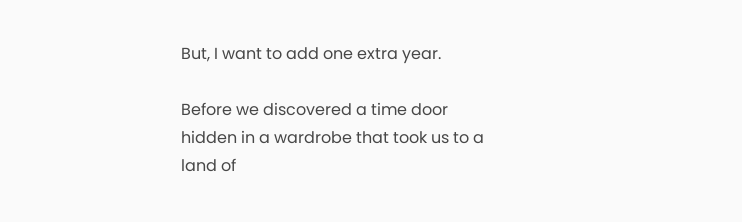But, I want to add one extra year.

Before we discovered a time door hidden in a wardrobe that took us to a land of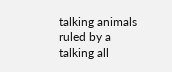talking animals ruled by a talking all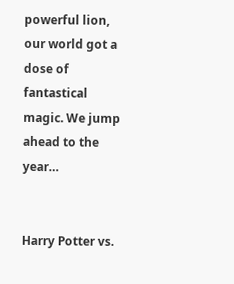powerful lion, our world got a dose of fantastical magic. We jump ahead to the year…


Harry Potter vs.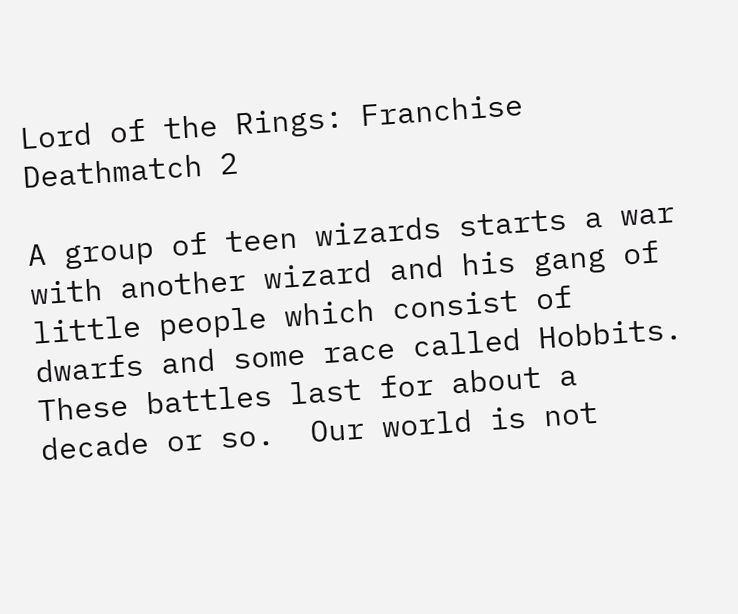Lord of the Rings: Franchise Deathmatch 2

A group of teen wizards starts a war with another wizard and his gang of little people which consist of dwarfs and some race called Hobbits.  These battles last for about a decade or so.  Our world is not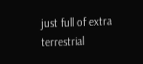just full of extra terrestrial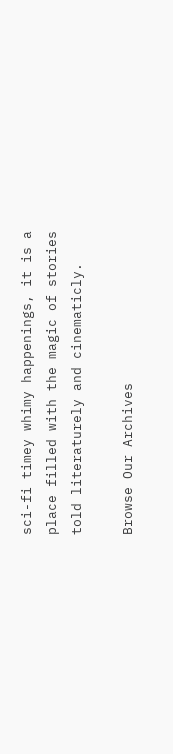sci-fi timey whimy happenings, it is a place filled with the magic of stories told literaturely and cinematicly.

Browse Our Archives